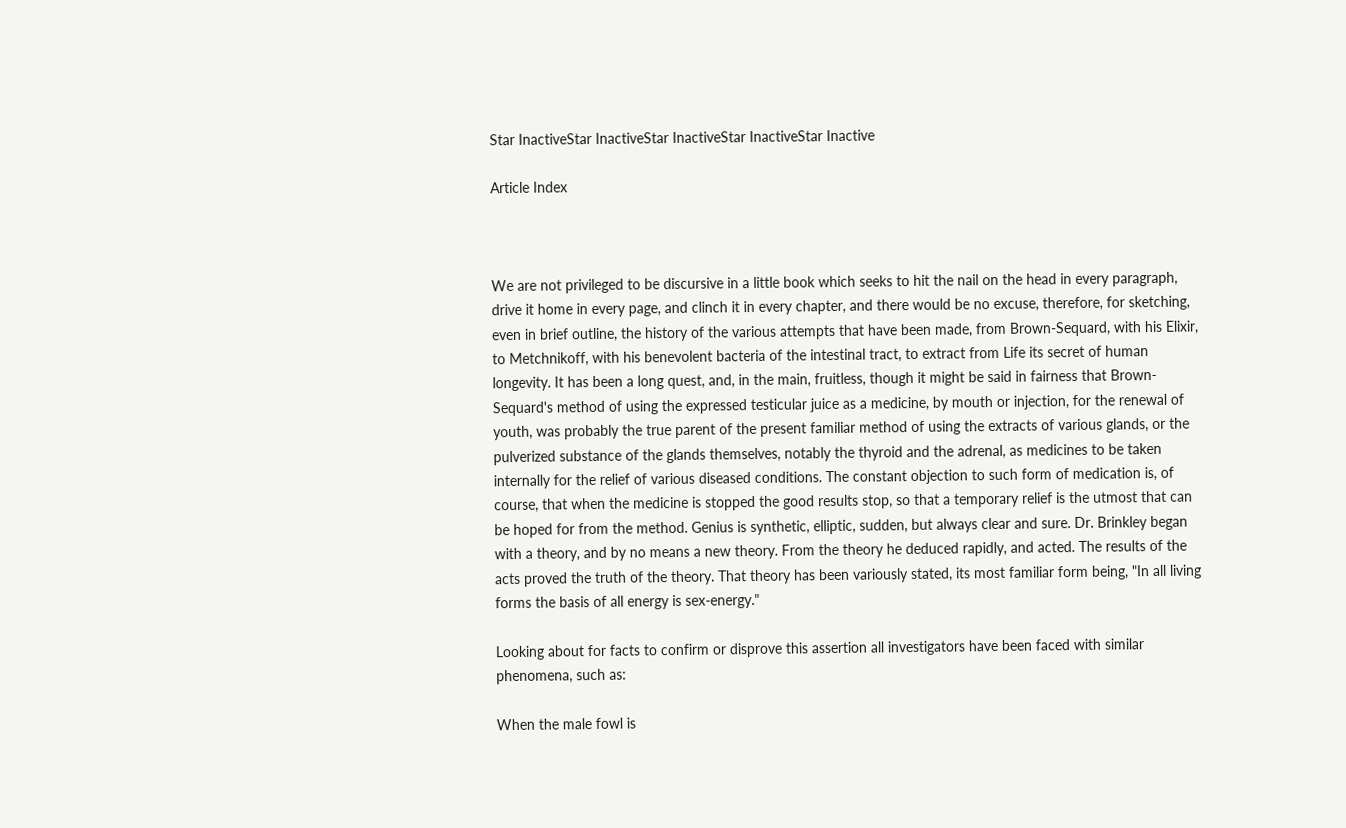Star InactiveStar InactiveStar InactiveStar InactiveStar Inactive

Article Index



We are not privileged to be discursive in a little book which seeks to hit the nail on the head in every paragraph, drive it home in every page, and clinch it in every chapter, and there would be no excuse, therefore, for sketching, even in brief outline, the history of the various attempts that have been made, from Brown-Sequard, with his Elixir, to Metchnikoff, with his benevolent bacteria of the intestinal tract, to extract from Life its secret of human longevity. It has been a long quest, and, in the main, fruitless, though it might be said in fairness that Brown-Sequard's method of using the expressed testicular juice as a medicine, by mouth or injection, for the renewal of youth, was probably the true parent of the present familiar method of using the extracts of various glands, or the pulverized substance of the glands themselves, notably the thyroid and the adrenal, as medicines to be taken internally for the relief of various diseased conditions. The constant objection to such form of medication is, of course, that when the medicine is stopped the good results stop, so that a temporary relief is the utmost that can be hoped for from the method. Genius is synthetic, elliptic, sudden, but always clear and sure. Dr. Brinkley began with a theory, and by no means a new theory. From the theory he deduced rapidly, and acted. The results of the acts proved the truth of the theory. That theory has been variously stated, its most familiar form being, "In all living forms the basis of all energy is sex-energy."

Looking about for facts to confirm or disprove this assertion all investigators have been faced with similar phenomena, such as:

When the male fowl is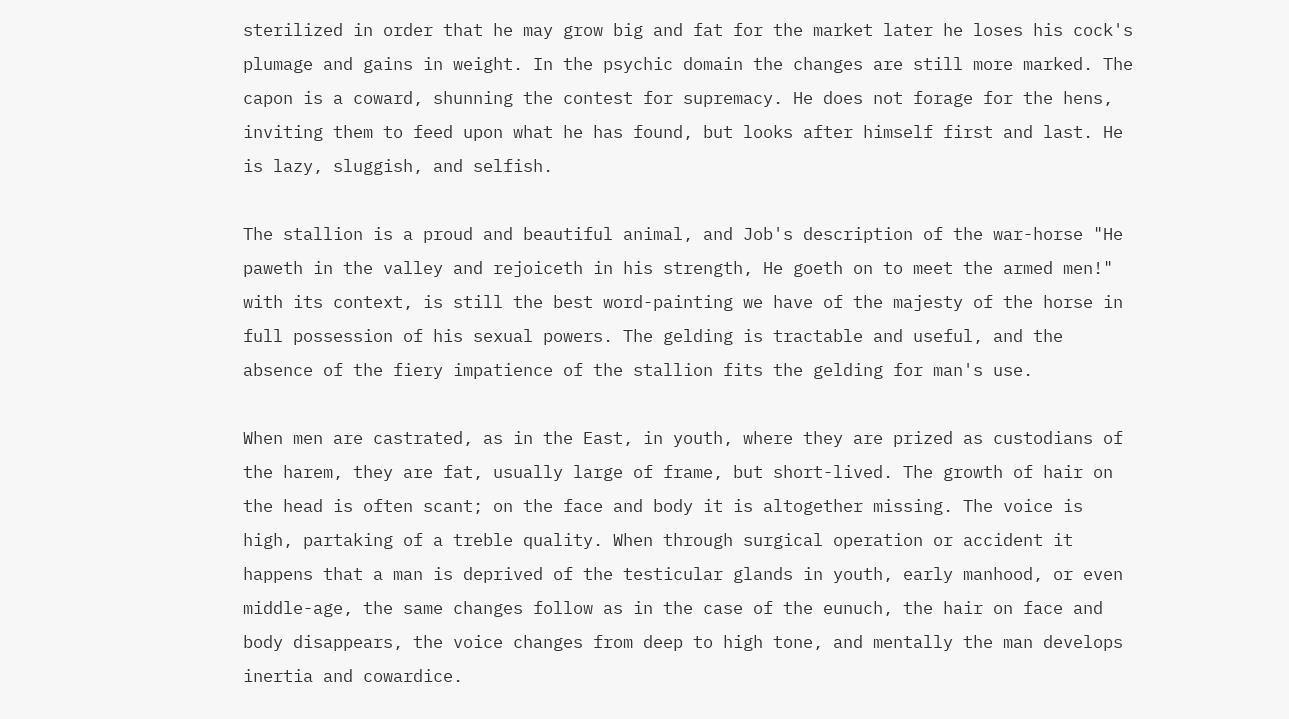sterilized in order that he may grow big and fat for the market later he loses his cock's plumage and gains in weight. In the psychic domain the changes are still more marked. The capon is a coward, shunning the contest for supremacy. He does not forage for the hens, inviting them to feed upon what he has found, but looks after himself first and last. He is lazy, sluggish, and selfish.

The stallion is a proud and beautiful animal, and Job's description of the war-horse "He paweth in the valley and rejoiceth in his strength, He goeth on to meet the armed men!" with its context, is still the best word-painting we have of the majesty of the horse in full possession of his sexual powers. The gelding is tractable and useful, and the absence of the fiery impatience of the stallion fits the gelding for man's use.

When men are castrated, as in the East, in youth, where they are prized as custodians of the harem, they are fat, usually large of frame, but short-lived. The growth of hair on the head is often scant; on the face and body it is altogether missing. The voice is high, partaking of a treble quality. When through surgical operation or accident it happens that a man is deprived of the testicular glands in youth, early manhood, or even middle-age, the same changes follow as in the case of the eunuch, the hair on face and body disappears, the voice changes from deep to high tone, and mentally the man develops inertia and cowardice.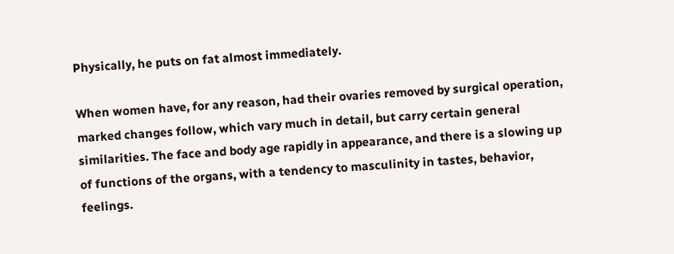Physically, he puts on fat almost immediately.

When women have, for any reason, had their ovaries removed by surgical operation, marked changes follow, which vary much in detail, but carry certain general similarities. The face and body age rapidly in appearance, and there is a slowing up of functions of the organs, with a tendency to masculinity in tastes, behavior, feelings.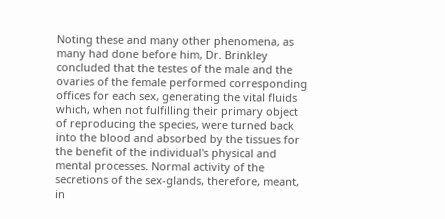Noting these and many other phenomena, as many had done before him, Dr. Brinkley concluded that the testes of the male and the ovaries of the female performed corresponding offices for each sex, generating the vital fluids which, when not fulfilling their primary object of reproducing the species, were turned back into the blood and absorbed by the tissues for the benefit of the individual's physical and mental processes. Normal activity of the secretions of the sex-glands, therefore, meant, in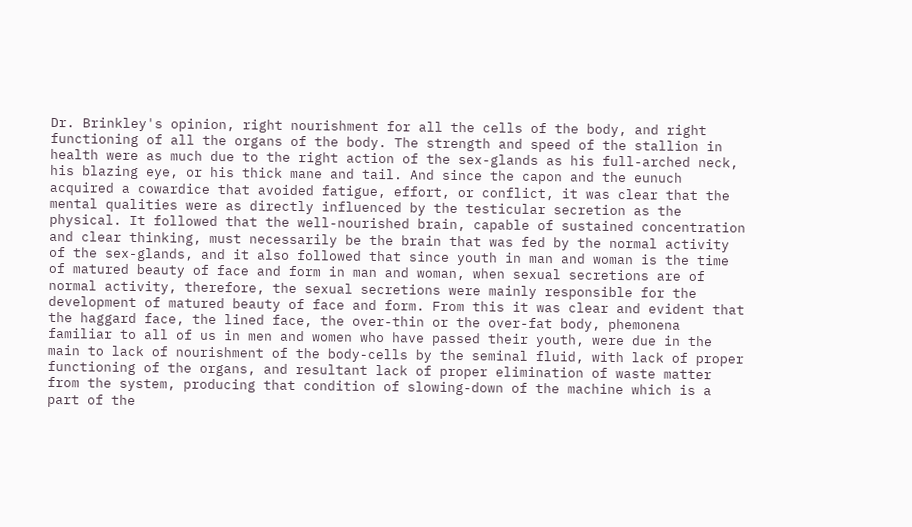Dr. Brinkley's opinion, right nourishment for all the cells of the body, and right functioning of all the organs of the body. The strength and speed of the stallion in health were as much due to the right action of the sex-glands as his full-arched neck, his blazing eye, or his thick mane and tail. And since the capon and the eunuch acquired a cowardice that avoided fatigue, effort, or conflict, it was clear that the mental qualities were as directly influenced by the testicular secretion as the physical. It followed that the well-nourished brain, capable of sustained concentration and clear thinking, must necessarily be the brain that was fed by the normal activity of the sex-glands, and it also followed that since youth in man and woman is the time of matured beauty of face and form in man and woman, when sexual secretions are of normal activity, therefore, the sexual secretions were mainly responsible for the development of matured beauty of face and form. From this it was clear and evident that the haggard face, the lined face, the over-thin or the over-fat body, phemonena familiar to all of us in men and women who have passed their youth, were due in the main to lack of nourishment of the body-cells by the seminal fluid, with lack of proper functioning of the organs, and resultant lack of proper elimination of waste matter from the system, producing that condition of slowing-down of the machine which is a part of the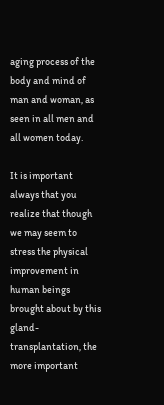aging process of the body and mind of man and woman, as seen in all men and all women today.

It is important always that you realize that though we may seem to stress the physical improvement in human beings brought about by this gland-transplantation, the more important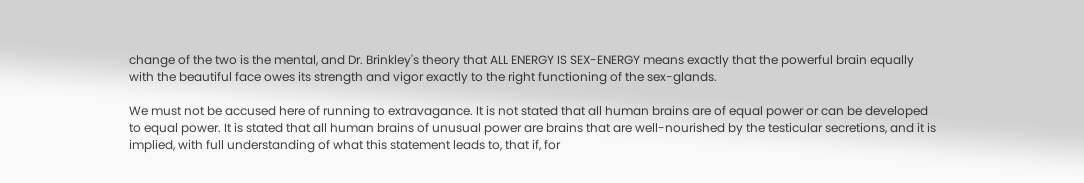change of the two is the mental, and Dr. Brinkley's theory that ALL ENERGY IS SEX-ENERGY means exactly that the powerful brain equally with the beautiful face owes its strength and vigor exactly to the right functioning of the sex-glands.

We must not be accused here of running to extravagance. It is not stated that all human brains are of equal power or can be developed to equal power. It is stated that all human brains of unusual power are brains that are well-nourished by the testicular secretions, and it is implied, with full understanding of what this statement leads to, that if, for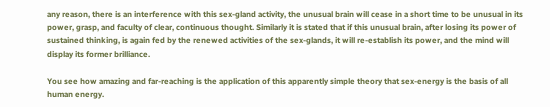any reason, there is an interference with this sex-gland activity, the unusual brain will cease in a short time to be unusual in its power, grasp, and faculty of clear, continuous thought. Similarly it is stated that if this unusual brain, after losing its power of sustained thinking, is again fed by the renewed activities of the sex-glands, it will re-establish its power, and the mind will display its former brilliance.

You see how amazing and far-reaching is the application of this apparently simple theory that sex-energy is the basis of all human energy.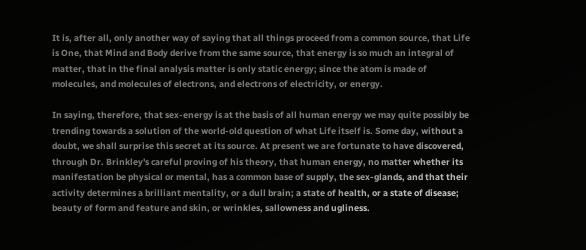It is, after all, only another way of saying that all things proceed from a common source, that Life is One, that Mind and Body derive from the same source, that energy is so much an integral of matter, that in the final analysis matter is only static energy; since the atom is made of molecules, and molecules of electrons, and electrons of electricity, or energy.

In saying, therefore, that sex-energy is at the basis of all human energy we may quite possibly be trending towards a solution of the world-old question of what Life itself is. Some day, without a doubt, we shall surprise this secret at its source. At present we are fortunate to have discovered, through Dr. Brinkley's careful proving of his theory, that human energy, no matter whether its manifestation be physical or mental, has a common base of supply, the sex-glands, and that their activity determines a brilliant mentality, or a dull brain; a state of health, or a state of disease; beauty of form and feature and skin, or wrinkles, sallowness and ugliness.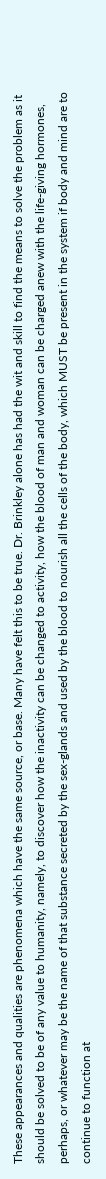These appearances and qualities are phenomena which have the same source, or base. Many have felt this to be true. Dr. Brinkley alone has had the wit and skill to find the means to solve the problem as it should be solved to be of any value to humanity, namely, to discover how the inactivity can be changed to activity, how the blood of man and woman can be charged anew with the life-giving hormones, perhaps, or whatever may be the name of that substance secreted by the sex-glands and used by the blood to nourish all the cells of the body, which MUST be present in the system if body and mind are to continue to function at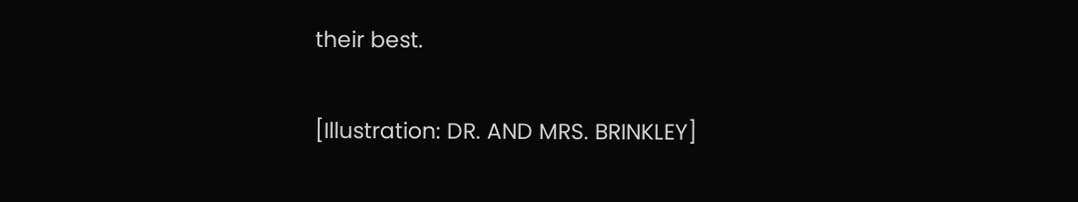their best.

[Illustration: DR. AND MRS. BRINKLEY]